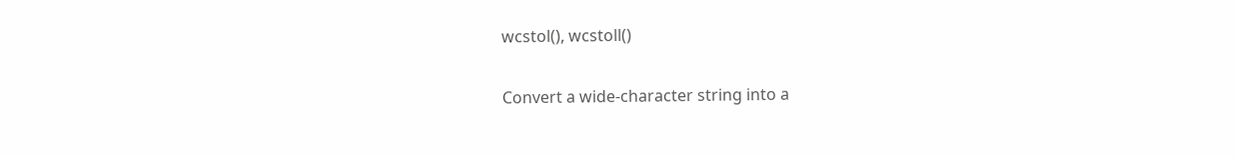wcstol(), wcstoll()

Convert a wide-character string into a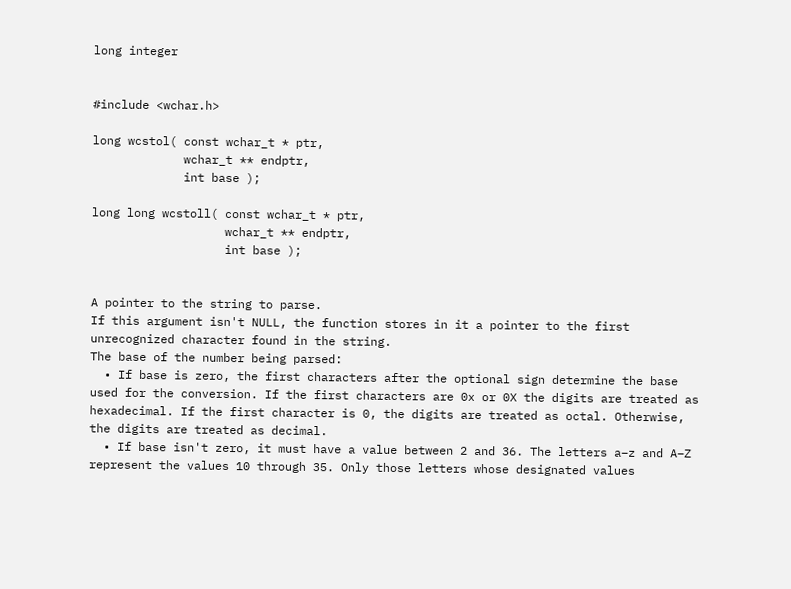long integer


#include <wchar.h>

long wcstol( const wchar_t * ptr,
             wchar_t ** endptr,
             int base );

long long wcstoll( const wchar_t * ptr,
                   wchar_t ** endptr,
                   int base );


A pointer to the string to parse.
If this argument isn't NULL, the function stores in it a pointer to the first unrecognized character found in the string.
The base of the number being parsed:
  • If base is zero, the first characters after the optional sign determine the base used for the conversion. If the first characters are 0x or 0X the digits are treated as hexadecimal. If the first character is 0, the digits are treated as octal. Otherwise, the digits are treated as decimal.
  • If base isn't zero, it must have a value between 2 and 36. The letters a–z and A–Z represent the values 10 through 35. Only those letters whose designated values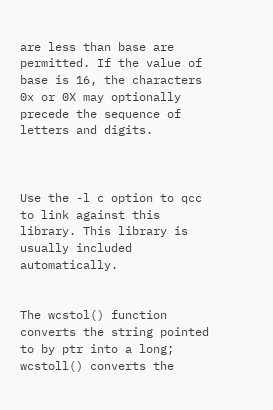are less than base are permitted. If the value of base is 16, the characters 0x or 0X may optionally precede the sequence of letters and digits.



Use the -l c option to qcc to link against this library. This library is usually included automatically.


The wcstol() function converts the string pointed to by ptr into a long; wcstoll() converts the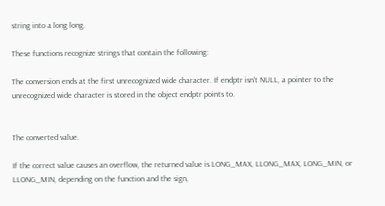string into a long long.

These functions recognize strings that contain the following:

The conversion ends at the first unrecognized wide character. If endptr isn't NULL, a pointer to the unrecognized wide character is stored in the object endptr points to.


The converted value.

If the correct value causes an overflow, the returned value is LONG_MAX, LLONG_MAX, LONG_MIN, or LLONG_MIN, depending on the function and the sign,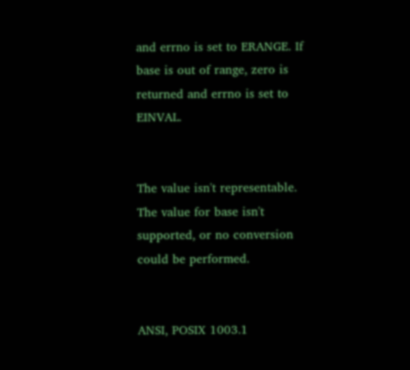and errno is set to ERANGE. If base is out of range, zero is returned and errno is set to EINVAL.


The value isn't representable.
The value for base isn't supported, or no conversion could be performed.


ANSI, POSIX 1003.1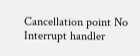Cancellation point No
Interrupt handler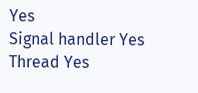Yes
Signal handler Yes
Thread Yes